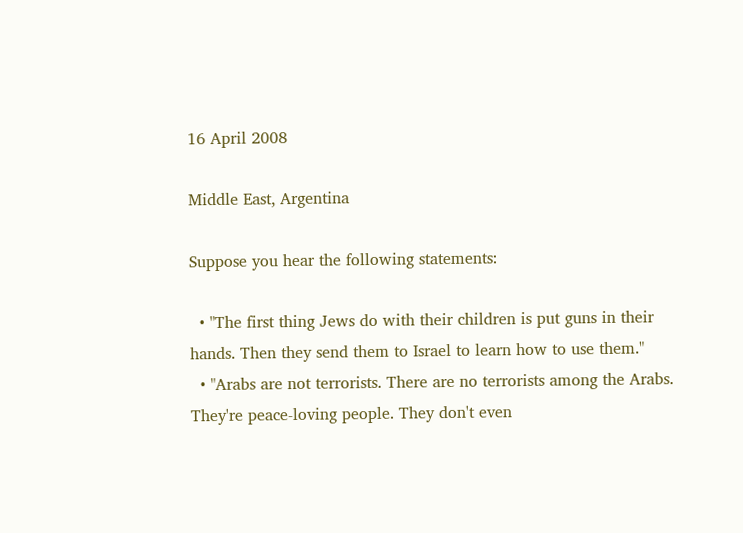16 April 2008

Middle East, Argentina

Suppose you hear the following statements:

  • "The first thing Jews do with their children is put guns in their hands. Then they send them to Israel to learn how to use them."
  • "Arabs are not terrorists. There are no terrorists among the Arabs. They're peace-loving people. They don't even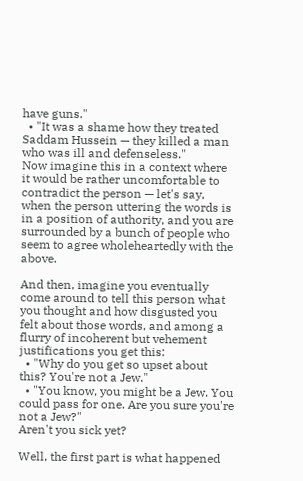have guns."
  • "It was a shame how they treated Saddam Hussein — they killed a man who was ill and defenseless."
Now imagine this in a context where it would be rather uncomfortable to contradict the person — let's say, when the person uttering the words is in a position of authority, and you are surrounded by a bunch of people who seem to agree wholeheartedly with the above.

And then, imagine you eventually come around to tell this person what you thought and how disgusted you felt about those words, and among a flurry of incoherent but vehement justifications you get this:
  • "Why do you get so upset about this? You're not a Jew."
  • "You know, you might be a Jew. You could pass for one. Are you sure you're not a Jew?"
Aren't you sick yet?

Well, the first part is what happened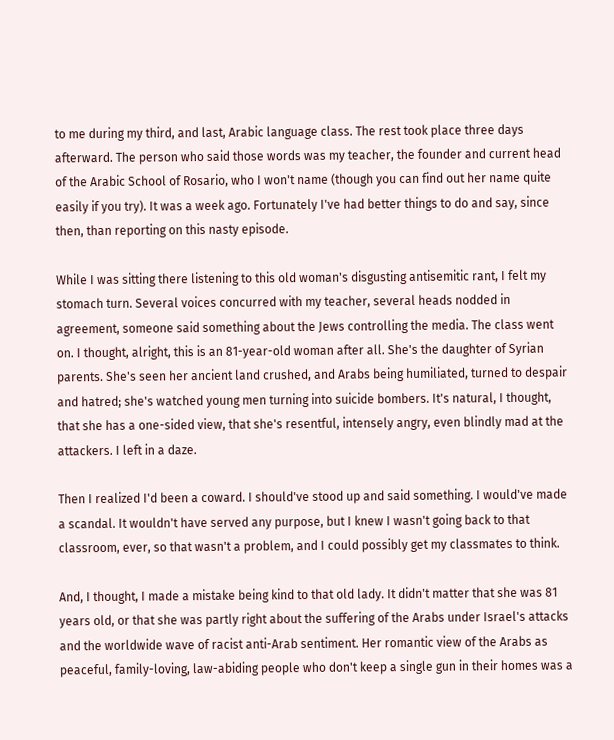to me during my third, and last, Arabic language class. The rest took place three days afterward. The person who said those words was my teacher, the founder and current head of the Arabic School of Rosario, who I won't name (though you can find out her name quite easily if you try). It was a week ago. Fortunately I've had better things to do and say, since then, than reporting on this nasty episode.

While I was sitting there listening to this old woman's disgusting antisemitic rant, I felt my stomach turn. Several voices concurred with my teacher, several heads nodded in agreement, someone said something about the Jews controlling the media. The class went on. I thought, alright, this is an 81-year-old woman after all. She's the daughter of Syrian parents. She's seen her ancient land crushed, and Arabs being humiliated, turned to despair and hatred; she's watched young men turning into suicide bombers. It's natural, I thought, that she has a one-sided view, that she's resentful, intensely angry, even blindly mad at the attackers. I left in a daze.

Then I realized I'd been a coward. I should've stood up and said something. I would've made a scandal. It wouldn't have served any purpose, but I knew I wasn't going back to that classroom, ever, so that wasn't a problem, and I could possibly get my classmates to think.

And, I thought, I made a mistake being kind to that old lady. It didn't matter that she was 81 years old, or that she was partly right about the suffering of the Arabs under Israel's attacks and the worldwide wave of racist anti-Arab sentiment. Her romantic view of the Arabs as peaceful, family-loving, law-abiding people who don't keep a single gun in their homes was a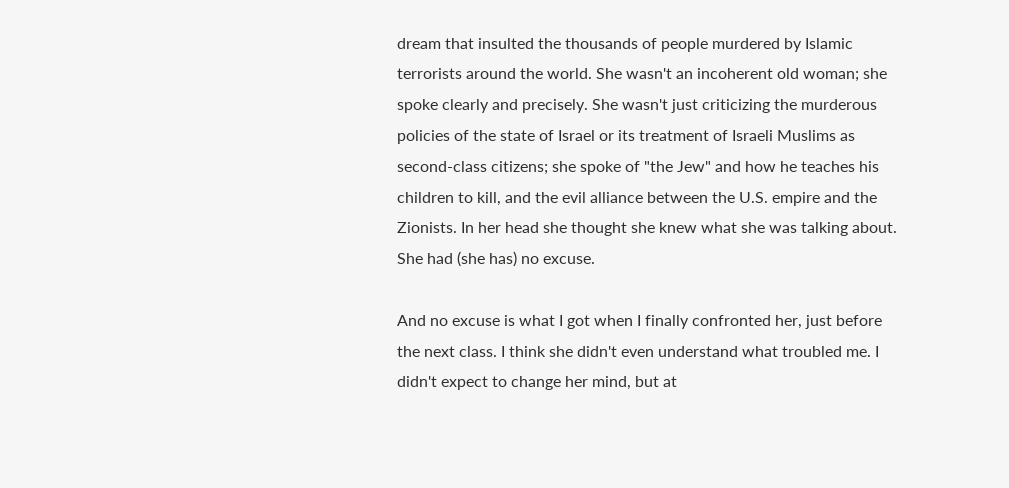dream that insulted the thousands of people murdered by Islamic terrorists around the world. She wasn't an incoherent old woman; she spoke clearly and precisely. She wasn't just criticizing the murderous policies of the state of Israel or its treatment of Israeli Muslims as second-class citizens; she spoke of "the Jew" and how he teaches his children to kill, and the evil alliance between the U.S. empire and the Zionists. In her head she thought she knew what she was talking about. She had (she has) no excuse.

And no excuse is what I got when I finally confronted her, just before the next class. I think she didn't even understand what troubled me. I didn't expect to change her mind, but at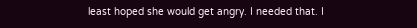least hoped she would get angry. I needed that. I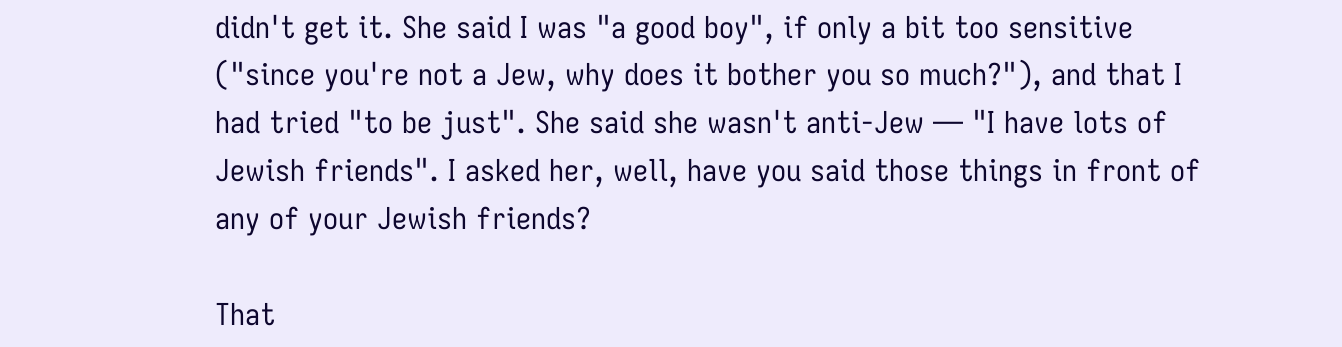didn't get it. She said I was "a good boy", if only a bit too sensitive ("since you're not a Jew, why does it bother you so much?"), and that I had tried "to be just". She said she wasn't anti-Jew — "I have lots of Jewish friends". I asked her, well, have you said those things in front of any of your Jewish friends?

That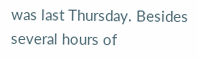was last Thursday. Besides several hours of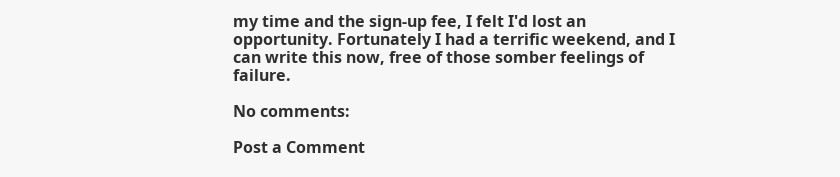my time and the sign-up fee, I felt I'd lost an opportunity. Fortunately I had a terrific weekend, and I can write this now, free of those somber feelings of failure.

No comments:

Post a Comment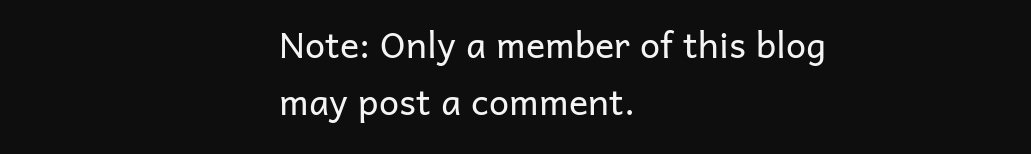Note: Only a member of this blog may post a comment.